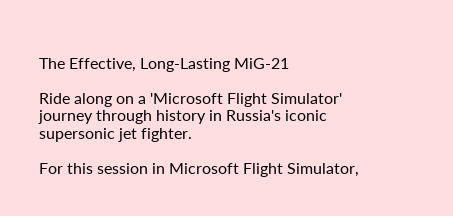The Effective, Long-Lasting MiG-21

Ride along on a 'Microsoft Flight Simulator' journey through history in Russia's iconic supersonic jet fighter.

For this session in Microsoft Flight Simulator,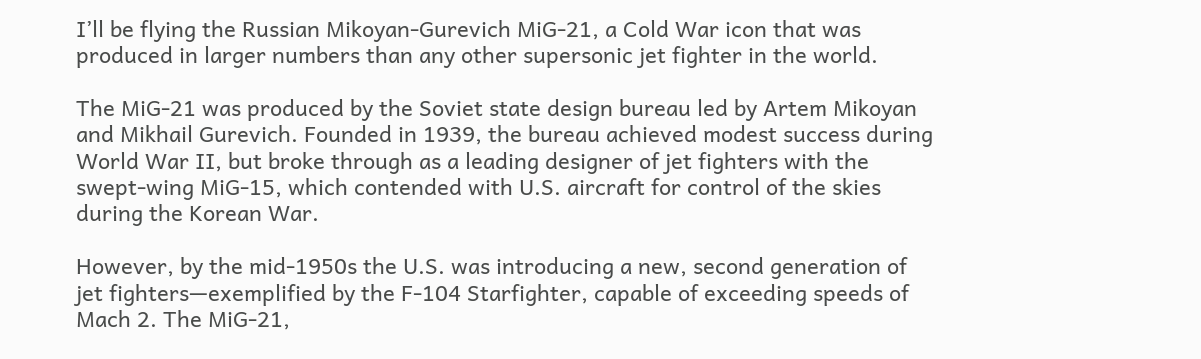I’ll be flying the Russian Mikoyan-Gurevich MiG-21, a Cold War icon that was produced in larger numbers than any other supersonic jet fighter in the world.

The MiG-21 was produced by the Soviet state design bureau led by Artem Mikoyan and Mikhail Gurevich. Founded in 1939, the bureau achieved modest success during World War II, but broke through as a leading designer of jet fighters with the swept-wing MiG-15, which contended with U.S. aircraft for control of the skies during the Korean War.

However, by the mid-1950s the U.S. was introducing a new, second generation of jet fighters—exemplified by the F-104 Starfighter, capable of exceeding speeds of Mach 2. The MiG-21,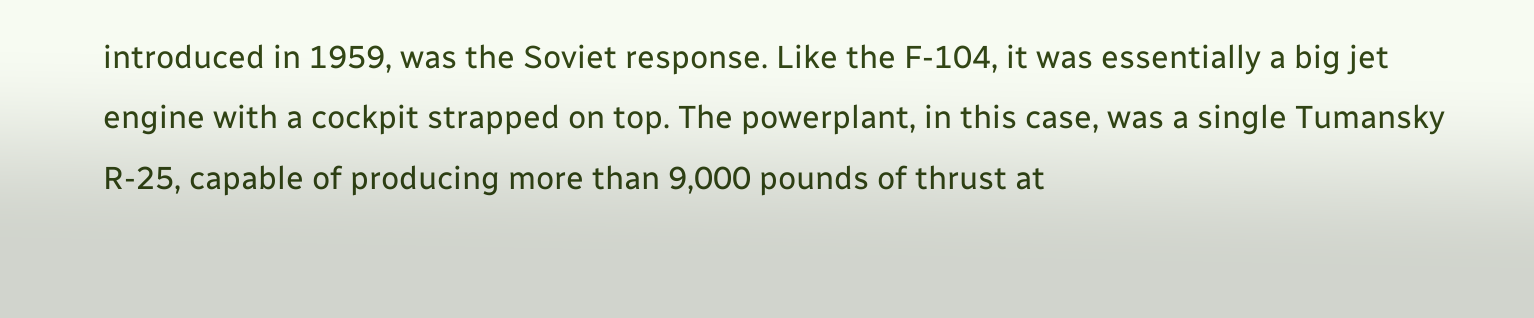introduced in 1959, was the Soviet response. Like the F-104, it was essentially a big jet engine with a cockpit strapped on top. The powerplant, in this case, was a single Tumansky R-25, capable of producing more than 9,000 pounds of thrust at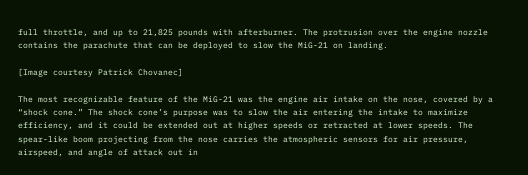full throttle, and up to 21,825 pounds with afterburner. The protrusion over the engine nozzle contains the parachute that can be deployed to slow the MiG-21 on landing.

[Image courtesy Patrick Chovanec]

The most recognizable feature of the MiG-21 was the engine air intake on the nose, covered by a “shock cone.” The shock cone’s purpose was to slow the air entering the intake to maximize efficiency, and it could be extended out at higher speeds or retracted at lower speeds. The spear-like boom projecting from the nose carries the atmospheric sensors for air pressure, airspeed, and angle of attack out in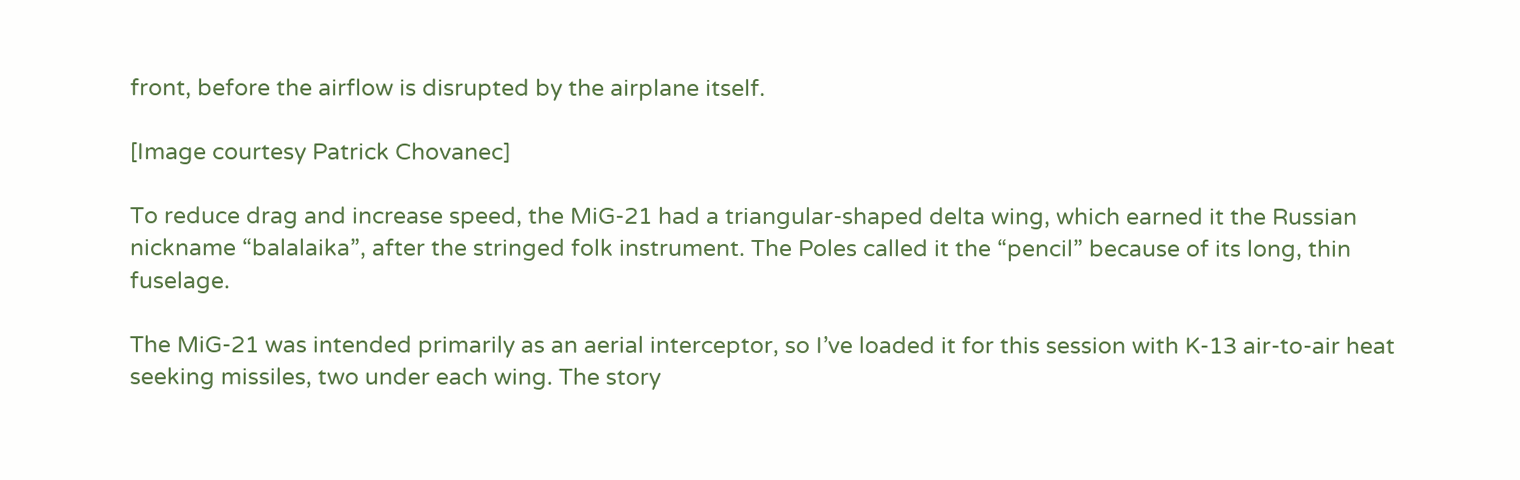front, before the airflow is disrupted by the airplane itself.

[Image courtesy Patrick Chovanec]

To reduce drag and increase speed, the MiG-21 had a triangular-shaped delta wing, which earned it the Russian nickname “balalaika”, after the stringed folk instrument. The Poles called it the “pencil” because of its long, thin fuselage.

The MiG-21 was intended primarily as an aerial interceptor, so I’ve loaded it for this session with K-13 air-to-air heat seeking missiles, two under each wing. The story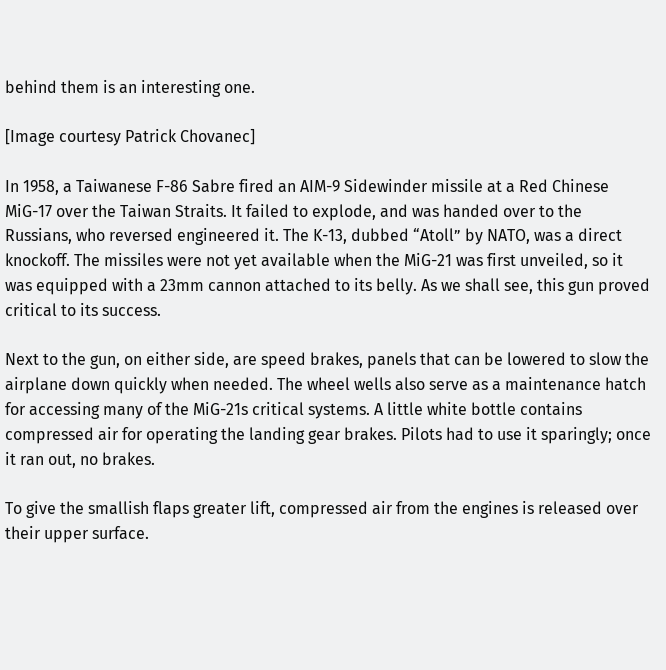behind them is an interesting one.

[Image courtesy Patrick Chovanec]

In 1958, a Taiwanese F-86 Sabre fired an AIM-9 Sidewinder missile at a Red Chinese MiG-17 over the Taiwan Straits. It failed to explode, and was handed over to the Russians, who reversed engineered it. The K-13, dubbed “Atoll” by NATO, was a direct knockoff. The missiles were not yet available when the MiG-21 was first unveiled, so it was equipped with a 23mm cannon attached to its belly. As we shall see, this gun proved critical to its success.

Next to the gun, on either side, are speed brakes, panels that can be lowered to slow the airplane down quickly when needed. The wheel wells also serve as a maintenance hatch for accessing many of the MiG-21s critical systems. A little white bottle contains compressed air for operating the landing gear brakes. Pilots had to use it sparingly; once it ran out, no brakes.

To give the smallish flaps greater lift, compressed air from the engines is released over their upper surface.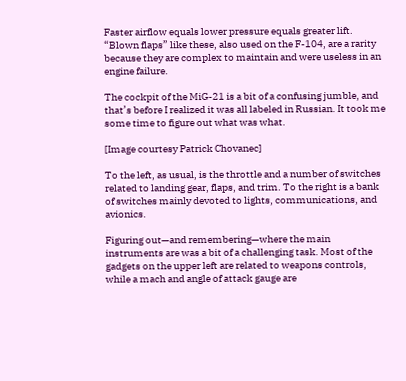Faster airflow equals lower pressure equals greater lift. “Blown flaps” like these, also used on the F-104, are a rarity because they are complex to maintain and were useless in an engine failure.

The cockpit of the MiG-21 is a bit of a confusing jumble, and that’s before I realized it was all labeled in Russian. It took me some time to figure out what was what.

[Image courtesy Patrick Chovanec]

To the left, as usual, is the throttle and a number of switches related to landing gear, flaps, and trim. To the right is a bank of switches mainly devoted to lights, communications, and avionics.

Figuring out—and remembering—where the main instruments are was a bit of a challenging task. Most of the gadgets on the upper left are related to weapons controls, while a mach and angle of attack gauge are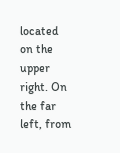located on the upper right. On the far left, from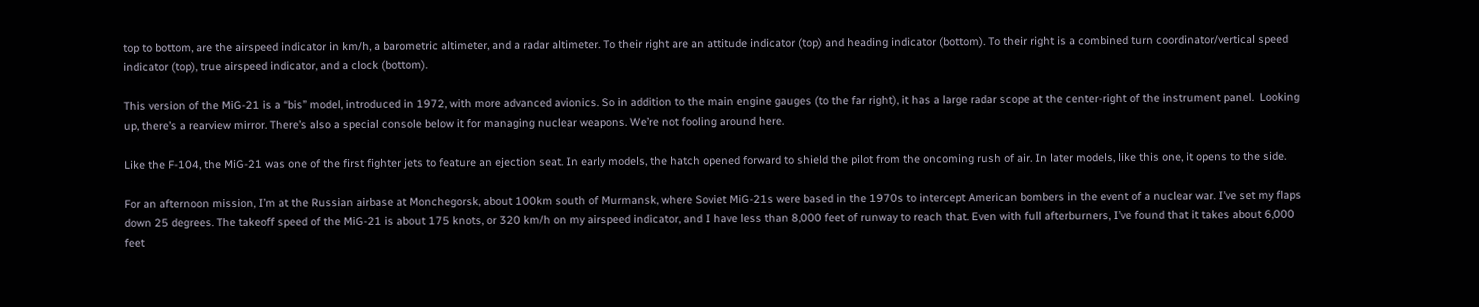top to bottom, are the airspeed indicator in km/h, a barometric altimeter, and a radar altimeter. To their right are an attitude indicator (top) and heading indicator (bottom). To their right is a combined turn coordinator/vertical speed indicator (top), true airspeed indicator, and a clock (bottom).

This version of the MiG-21 is a “bis” model, introduced in 1972, with more advanced avionics. So in addition to the main engine gauges (to the far right), it has a large radar scope at the center-right of the instrument panel.  Looking up, there’s a rearview mirror. There’s also a special console below it for managing nuclear weapons. We’re not fooling around here.

Like the F-104, the MiG-21 was one of the first fighter jets to feature an ejection seat. In early models, the hatch opened forward to shield the pilot from the oncoming rush of air. In later models, like this one, it opens to the side.

For an afternoon mission, I’m at the Russian airbase at Monchegorsk, about 100km south of Murmansk, where Soviet MiG-21s were based in the 1970s to intercept American bombers in the event of a nuclear war. I’ve set my flaps down 25 degrees. The takeoff speed of the MiG-21 is about 175 knots, or 320 km/h on my airspeed indicator, and I have less than 8,000 feet of runway to reach that. Even with full afterburners, I’ve found that it takes about 6,000 feet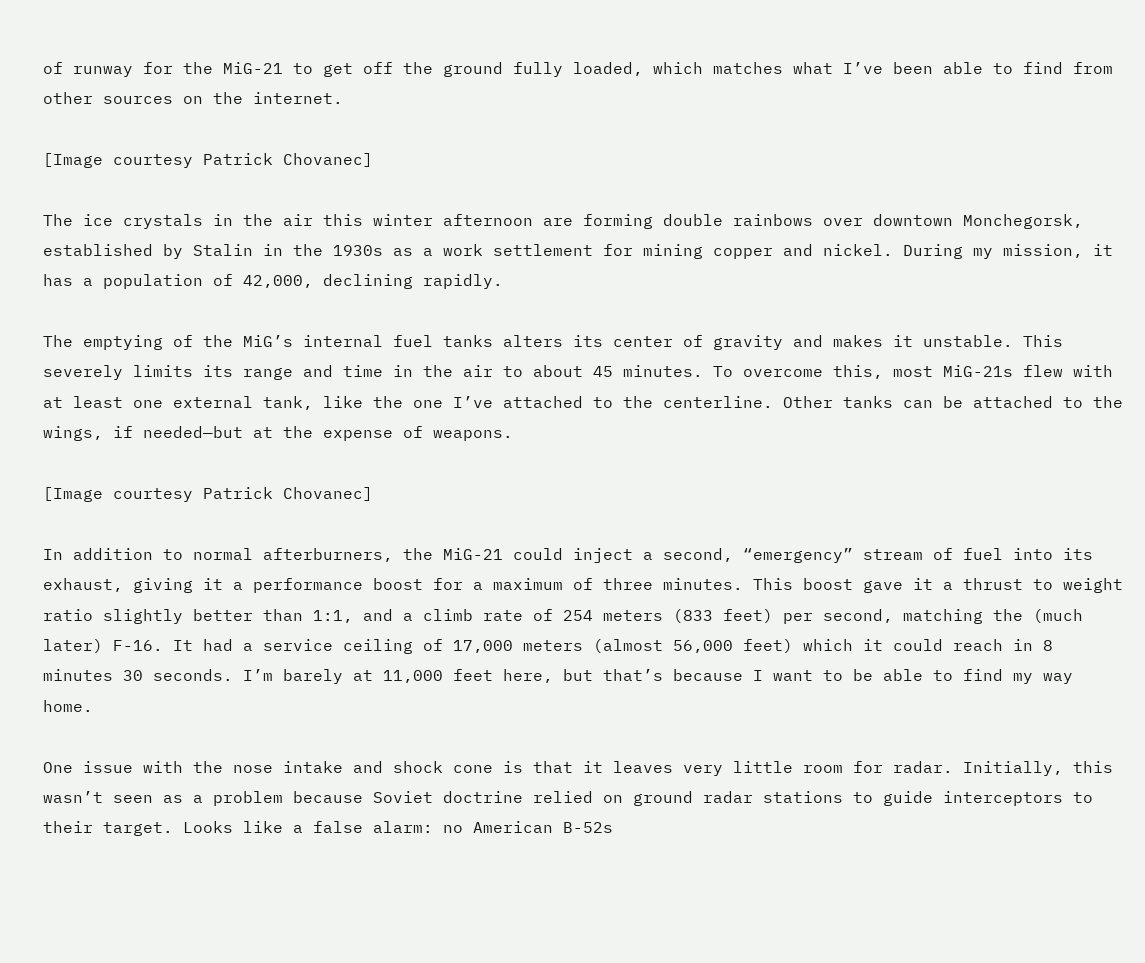of runway for the MiG-21 to get off the ground fully loaded, which matches what I’ve been able to find from other sources on the internet.

[Image courtesy Patrick Chovanec]

The ice crystals in the air this winter afternoon are forming double rainbows over downtown Monchegorsk, established by Stalin in the 1930s as a work settlement for mining copper and nickel. During my mission, it has a population of 42,000, declining rapidly.

The emptying of the MiG’s internal fuel tanks alters its center of gravity and makes it unstable. This severely limits its range and time in the air to about 45 minutes. To overcome this, most MiG-21s flew with at least one external tank, like the one I’ve attached to the centerline. Other tanks can be attached to the wings, if needed—but at the expense of weapons.

[Image courtesy Patrick Chovanec]

In addition to normal afterburners, the MiG-21 could inject a second, “emergency” stream of fuel into its exhaust, giving it a performance boost for a maximum of three minutes. This boost gave it a thrust to weight ratio slightly better than 1:1, and a climb rate of 254 meters (833 feet) per second, matching the (much later) F-16. It had a service ceiling of 17,000 meters (almost 56,000 feet) which it could reach in 8 minutes 30 seconds. I’m barely at 11,000 feet here, but that’s because I want to be able to find my way home.

One issue with the nose intake and shock cone is that it leaves very little room for radar. Initially, this wasn’t seen as a problem because Soviet doctrine relied on ground radar stations to guide interceptors to their target. Looks like a false alarm: no American B-52s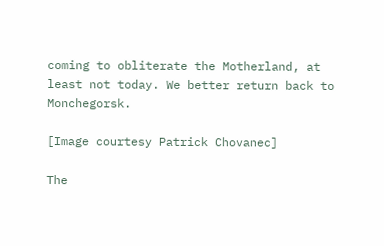coming to obliterate the Motherland, at least not today. We better return back to Monchegorsk.

[Image courtesy Patrick Chovanec]

The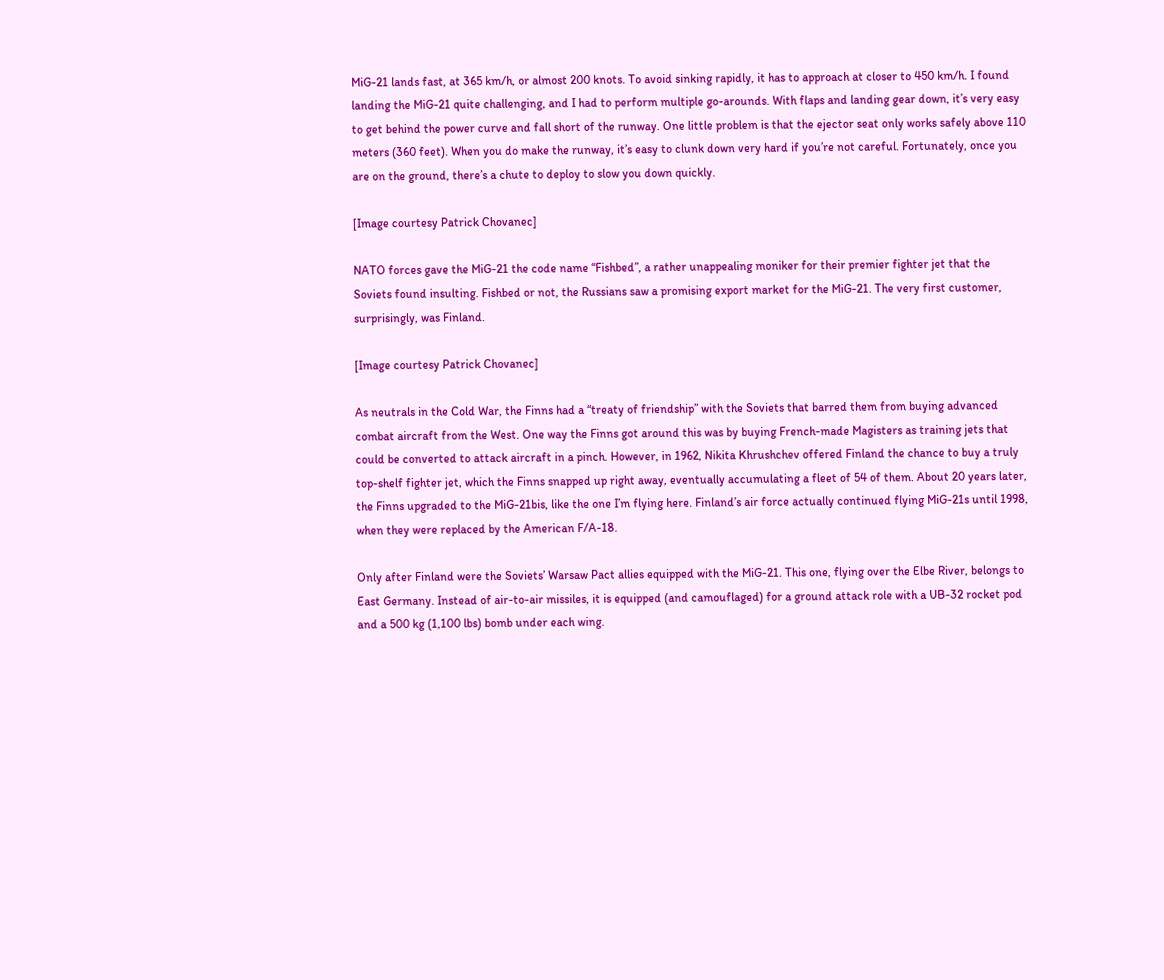MiG-21 lands fast, at 365 km/h, or almost 200 knots. To avoid sinking rapidly, it has to approach at closer to 450 km/h. I found landing the MiG-21 quite challenging, and I had to perform multiple go-arounds. With flaps and landing gear down, it’s very easy to get behind the power curve and fall short of the runway. One little problem is that the ejector seat only works safely above 110 meters (360 feet). When you do make the runway, it’s easy to clunk down very hard if you’re not careful. Fortunately, once you are on the ground, there’s a chute to deploy to slow you down quickly.

[Image courtesy Patrick Chovanec]

NATO forces gave the MiG-21 the code name “Fishbed”, a rather unappealing moniker for their premier fighter jet that the Soviets found insulting. Fishbed or not, the Russians saw a promising export market for the MiG-21. The very first customer, surprisingly, was Finland.

[Image courtesy Patrick Chovanec]

As neutrals in the Cold War, the Finns had a “treaty of friendship” with the Soviets that barred them from buying advanced combat aircraft from the West. One way the Finns got around this was by buying French-made Magisters as training jets that could be converted to attack aircraft in a pinch. However, in 1962, Nikita Khrushchev offered Finland the chance to buy a truly top-shelf fighter jet, which the Finns snapped up right away, eventually accumulating a fleet of 54 of them. About 20 years later, the Finns upgraded to the MiG-21bis, like the one I’m flying here. Finland’s air force actually continued flying MiG-21s until 1998, when they were replaced by the American F/A-18.

Only after Finland were the Soviets’ Warsaw Pact allies equipped with the MiG-21. This one, flying over the Elbe River, belongs to East Germany. Instead of air-to-air missiles, it is equipped (and camouflaged) for a ground attack role with a UB-32 rocket pod and a 500 kg (1,100 lbs) bomb under each wing.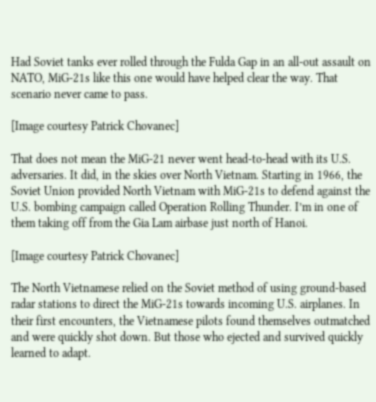Had Soviet tanks ever rolled through the Fulda Gap in an all-out assault on NATO, MiG-21s like this one would have helped clear the way. That scenario never came to pass.

[Image courtesy Patrick Chovanec]

That does not mean the MiG-21 never went head-to-head with its U.S. adversaries. It did, in the skies over North Vietnam. Starting in 1966, the Soviet Union provided North Vietnam with MiG-21s to defend against the U.S. bombing campaign called Operation Rolling Thunder. I’m in one of them taking off from the Gia Lam airbase just north of Hanoi.

[Image courtesy Patrick Chovanec]

The North Vietnamese relied on the Soviet method of using ground-based radar stations to direct the MiG-21s towards incoming U.S. airplanes. In their first encounters, the Vietnamese pilots found themselves outmatched and were quickly shot down. But those who ejected and survived quickly learned to adapt.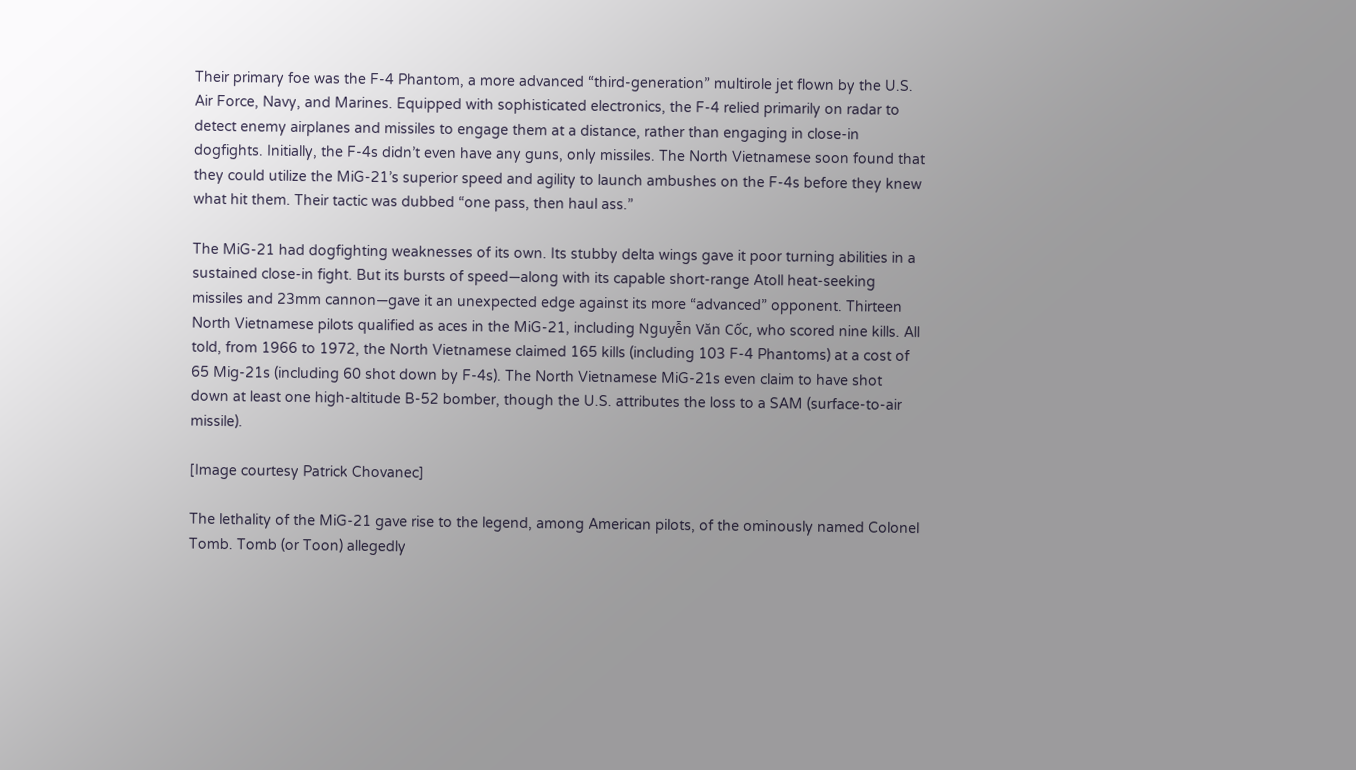Their primary foe was the F-4 Phantom, a more advanced “third-generation” multirole jet flown by the U.S. Air Force, Navy, and Marines. Equipped with sophisticated electronics, the F-4 relied primarily on radar to detect enemy airplanes and missiles to engage them at a distance, rather than engaging in close-in dogfights. Initially, the F-4s didn’t even have any guns, only missiles. The North Vietnamese soon found that they could utilize the MiG-21’s superior speed and agility to launch ambushes on the F-4s before they knew what hit them. Their tactic was dubbed “one pass, then haul ass.”

The MiG-21 had dogfighting weaknesses of its own. Its stubby delta wings gave it poor turning abilities in a sustained close-in fight. But its bursts of speed—along with its capable short-range Atoll heat-seeking missiles and 23mm cannon—gave it an unexpected edge against its more “advanced” opponent. Thirteen North Vietnamese pilots qualified as aces in the MiG-21, including Nguyễn Văn Cốc, who scored nine kills. All told, from 1966 to 1972, the North Vietnamese claimed 165 kills (including 103 F-4 Phantoms) at a cost of 65 Mig-21s (including 60 shot down by F-4s). The North Vietnamese MiG-21s even claim to have shot down at least one high-altitude B-52 bomber, though the U.S. attributes the loss to a SAM (surface-to-air missile).

[Image courtesy Patrick Chovanec]

The lethality of the MiG-21 gave rise to the legend, among American pilots, of the ominously named Colonel Tomb. Tomb (or Toon) allegedly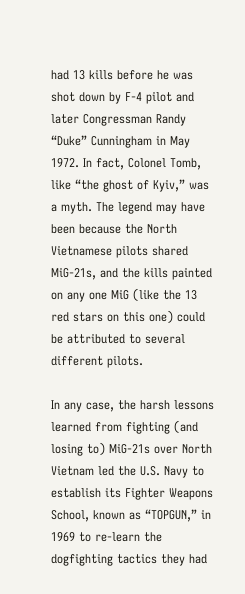had 13 kills before he was shot down by F-4 pilot and later Congressman Randy “Duke” Cunningham in May 1972. In fact, Colonel Tomb, like “the ghost of Kyiv,” was a myth. The legend may have been because the North Vietnamese pilots shared MiG-21s, and the kills painted on any one MiG (like the 13 red stars on this one) could be attributed to several different pilots.

In any case, the harsh lessons learned from fighting (and losing to) MiG-21s over North Vietnam led the U.S. Navy to establish its Fighter Weapons School, known as “TOPGUN,” in 1969 to re-learn the dogfighting tactics they had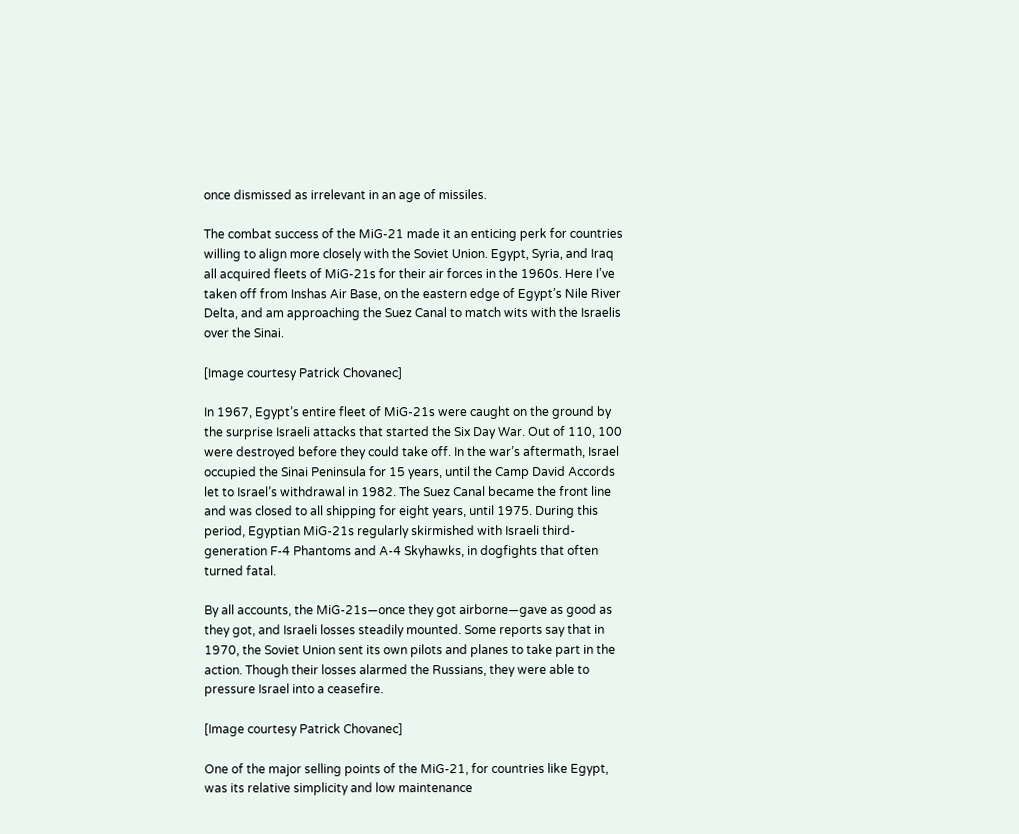once dismissed as irrelevant in an age of missiles.

The combat success of the MiG-21 made it an enticing perk for countries willing to align more closely with the Soviet Union. Egypt, Syria, and Iraq all acquired fleets of MiG-21s for their air forces in the 1960s. Here I’ve taken off from Inshas Air Base, on the eastern edge of Egypt’s Nile River Delta, and am approaching the Suez Canal to match wits with the Israelis over the Sinai.

[Image courtesy Patrick Chovanec]

In 1967, Egypt’s entire fleet of MiG-21s were caught on the ground by the surprise Israeli attacks that started the Six Day War. Out of 110, 100 were destroyed before they could take off. In the war’s aftermath, Israel occupied the Sinai Peninsula for 15 years, until the Camp David Accords let to Israel’s withdrawal in 1982. The Suez Canal became the front line and was closed to all shipping for eight years, until 1975. During this period, Egyptian MiG-21s regularly skirmished with Israeli third-generation F-4 Phantoms and A-4 Skyhawks, in dogfights that often turned fatal.

By all accounts, the MiG-21s—once they got airborne—gave as good as they got, and Israeli losses steadily mounted. Some reports say that in 1970, the Soviet Union sent its own pilots and planes to take part in the action. Though their losses alarmed the Russians, they were able to pressure Israel into a ceasefire.

[Image courtesy Patrick Chovanec]

One of the major selling points of the MiG-21, for countries like Egypt, was its relative simplicity and low maintenance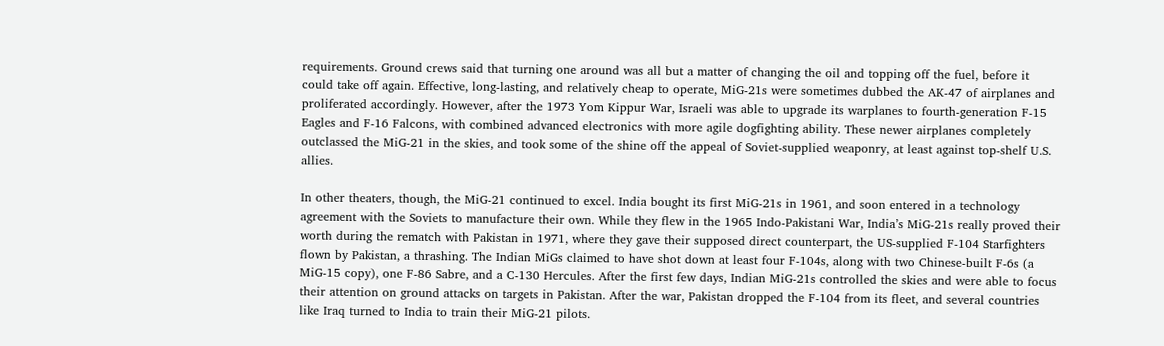requirements. Ground crews said that turning one around was all but a matter of changing the oil and topping off the fuel, before it could take off again. Effective, long-lasting, and relatively cheap to operate, MiG-21s were sometimes dubbed the AK-47 of airplanes and proliferated accordingly. However, after the 1973 Yom Kippur War, Israeli was able to upgrade its warplanes to fourth-generation F-15 Eagles and F-16 Falcons, with combined advanced electronics with more agile dogfighting ability. These newer airplanes completely outclassed the MiG-21 in the skies, and took some of the shine off the appeal of Soviet-supplied weaponry, at least against top-shelf U.S. allies.

In other theaters, though, the MiG-21 continued to excel. India bought its first MiG-21s in 1961, and soon entered in a technology agreement with the Soviets to manufacture their own. While they flew in the 1965 Indo-Pakistani War, India’s MiG-21s really proved their worth during the rematch with Pakistan in 1971, where they gave their supposed direct counterpart, the US-supplied F-104 Starfighters flown by Pakistan, a thrashing. The Indian MiGs claimed to have shot down at least four F-104s, along with two Chinese-built F-6s (a MiG-15 copy), one F-86 Sabre, and a C-130 Hercules. After the first few days, Indian MiG-21s controlled the skies and were able to focus their attention on ground attacks on targets in Pakistan. After the war, Pakistan dropped the F-104 from its fleet, and several countries like Iraq turned to India to train their MiG-21 pilots.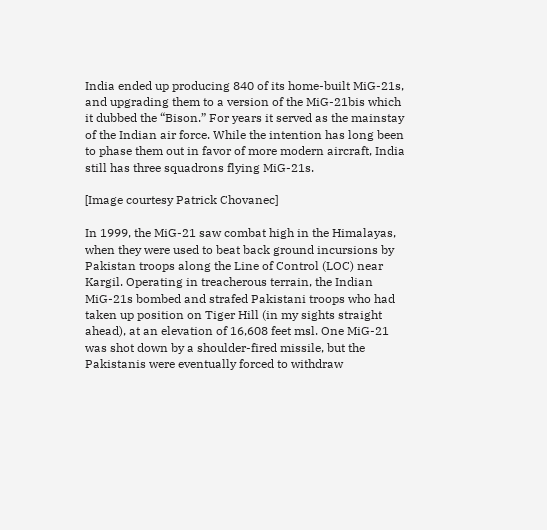India ended up producing 840 of its home-built MiG-21s, and upgrading them to a version of the MiG-21bis which it dubbed the “Bison.” For years it served as the mainstay of the Indian air force. While the intention has long been to phase them out in favor of more modern aircraft, India still has three squadrons flying MiG-21s.

[Image courtesy Patrick Chovanec]

In 1999, the MiG-21 saw combat high in the Himalayas, when they were used to beat back ground incursions by Pakistan troops along the Line of Control (LOC) near Kargil. Operating in treacherous terrain, the Indian MiG-21s bombed and strafed Pakistani troops who had taken up position on Tiger Hill (in my sights straight ahead), at an elevation of 16,608 feet msl. One MiG-21 was shot down by a shoulder-fired missile, but the Pakistanis were eventually forced to withdraw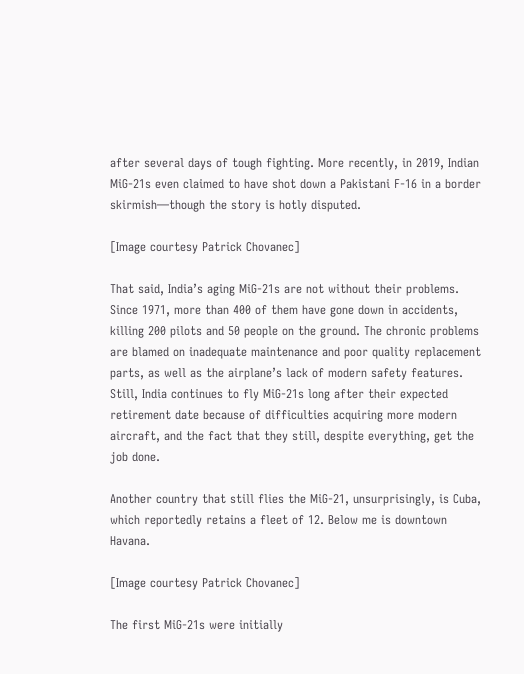after several days of tough fighting. More recently, in 2019, Indian MiG-21s even claimed to have shot down a Pakistani F-16 in a border skirmish—though the story is hotly disputed.

[Image courtesy Patrick Chovanec]

That said, India’s aging MiG-21s are not without their problems. Since 1971, more than 400 of them have gone down in accidents, killing 200 pilots and 50 people on the ground. The chronic problems are blamed on inadequate maintenance and poor quality replacement parts, as well as the airplane’s lack of modern safety features. Still, India continues to fly MiG-21s long after their expected retirement date because of difficulties acquiring more modern aircraft, and the fact that they still, despite everything, get the job done.

Another country that still flies the MiG-21, unsurprisingly, is Cuba, which reportedly retains a fleet of 12. Below me is downtown Havana.

[Image courtesy Patrick Chovanec]

The first MiG-21s were initially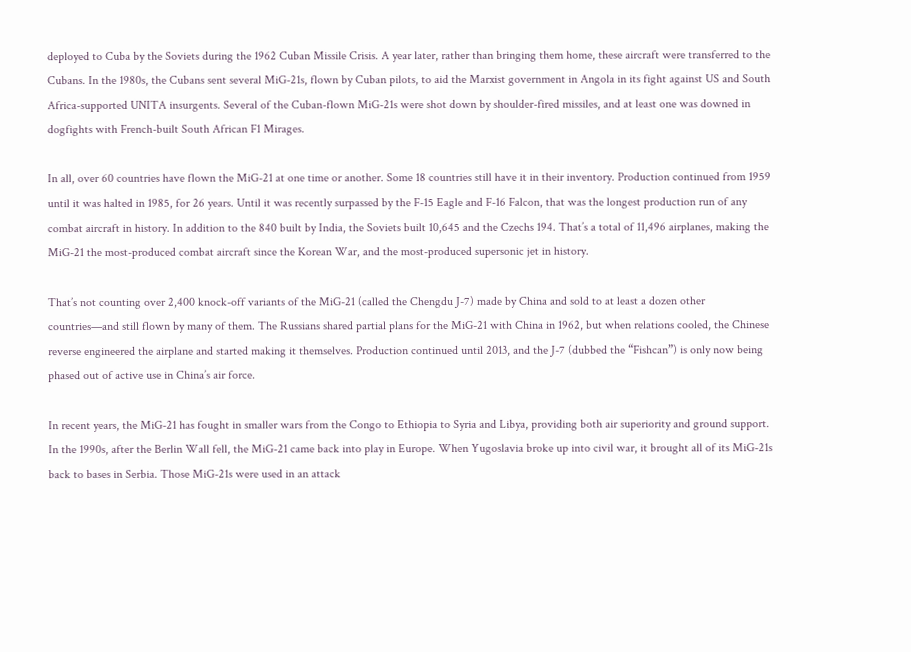deployed to Cuba by the Soviets during the 1962 Cuban Missile Crisis. A year later, rather than bringing them home, these aircraft were transferred to the Cubans. In the 1980s, the Cubans sent several MiG-21s, flown by Cuban pilots, to aid the Marxist government in Angola in its fight against US and South Africa-supported UNITA insurgents. Several of the Cuban-flown MiG-21s were shot down by shoulder-fired missiles, and at least one was downed in dogfights with French-built South African F1 Mirages.

In all, over 60 countries have flown the MiG-21 at one time or another. Some 18 countries still have it in their inventory. Production continued from 1959 until it was halted in 1985, for 26 years. Until it was recently surpassed by the F-15 Eagle and F-16 Falcon, that was the longest production run of any combat aircraft in history. In addition to the 840 built by India, the Soviets built 10,645 and the Czechs 194. That’s a total of 11,496 airplanes, making the MiG-21 the most-produced combat aircraft since the Korean War, and the most-produced supersonic jet in history.

That’s not counting over 2,400 knock-off variants of the MiG-21 (called the Chengdu J-7) made by China and sold to at least a dozen other countries—and still flown by many of them. The Russians shared partial plans for the MiG-21 with China in 1962, but when relations cooled, the Chinese reverse engineered the airplane and started making it themselves. Production continued until 2013, and the J-7 (dubbed the “Fishcan”) is only now being phased out of active use in China’s air force.

In recent years, the MiG-21 has fought in smaller wars from the Congo to Ethiopia to Syria and Libya, providing both air superiority and ground support. In the 1990s, after the Berlin Wall fell, the MiG-21 came back into play in Europe. When Yugoslavia broke up into civil war, it brought all of its MiG-21s back to bases in Serbia. Those MiG-21s were used in an attack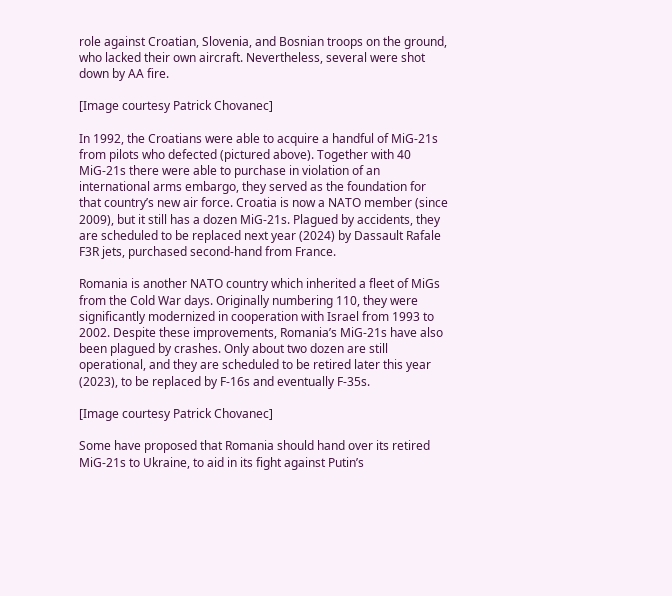role against Croatian, Slovenia, and Bosnian troops on the ground, who lacked their own aircraft. Nevertheless, several were shot down by AA fire.

[Image courtesy Patrick Chovanec]

In 1992, the Croatians were able to acquire a handful of MiG-21s from pilots who defected (pictured above). Together with 40 MiG-21s there were able to purchase in violation of an international arms embargo, they served as the foundation for that country’s new air force. Croatia is now a NATO member (since 2009), but it still has a dozen MiG-21s. Plagued by accidents, they are scheduled to be replaced next year (2024) by Dassault Rafale F3R jets, purchased second-hand from France.

Romania is another NATO country which inherited a fleet of MiGs from the Cold War days. Originally numbering 110, they were significantly modernized in cooperation with Israel from 1993 to 2002. Despite these improvements, Romania’s MiG-21s have also been plagued by crashes. Only about two dozen are still operational, and they are scheduled to be retired later this year (2023), to be replaced by F-16s and eventually F-35s.

[Image courtesy Patrick Chovanec]

Some have proposed that Romania should hand over its retired MiG-21s to Ukraine, to aid in its fight against Putin’s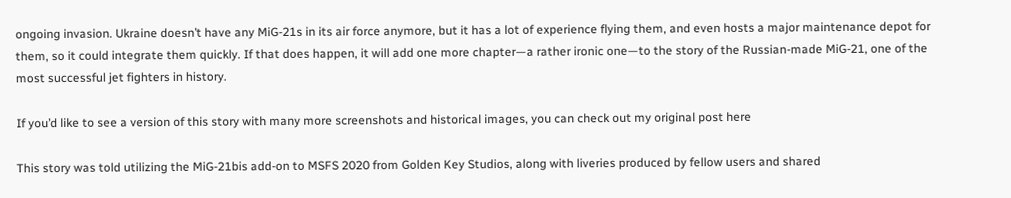ongoing invasion. Ukraine doesn’t have any MiG-21s in its air force anymore, but it has a lot of experience flying them, and even hosts a major maintenance depot for them, so it could integrate them quickly. If that does happen, it will add one more chapter—a rather ironic one—to the story of the Russian-made MiG-21, one of the most successful jet fighters in history.

If you’d like to see a version of this story with many more screenshots and historical images, you can check out my original post here

This story was told utilizing the MiG-21bis add-on to MSFS 2020 from Golden Key Studios, along with liveries produced by fellow users and shared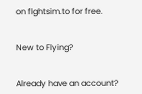on flghtsim.to for free.


New to Flying?


Already have an account?